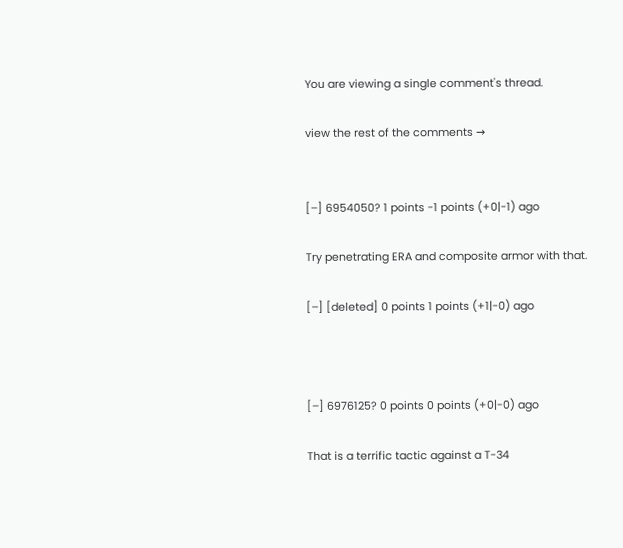You are viewing a single comment's thread.

view the rest of the comments →


[–] 6954050? 1 points -1 points (+0|-1) ago

Try penetrating ERA and composite armor with that.

[–] [deleted] 0 points 1 points (+1|-0) ago



[–] 6976125? 0 points 0 points (+0|-0) ago

That is a terrific tactic against a T-34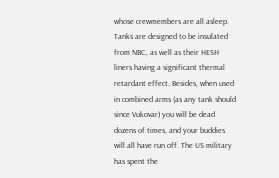whose crewmembers are all asleep. Tanks are designed to be insulated from NBC, as well as their HESH liners having a significant thermal retardant effect. Besides, when used in combined arms (as any tank should since Vukovar) you will be dead dozens of times, and your buddies will all have run off. The US military has spent the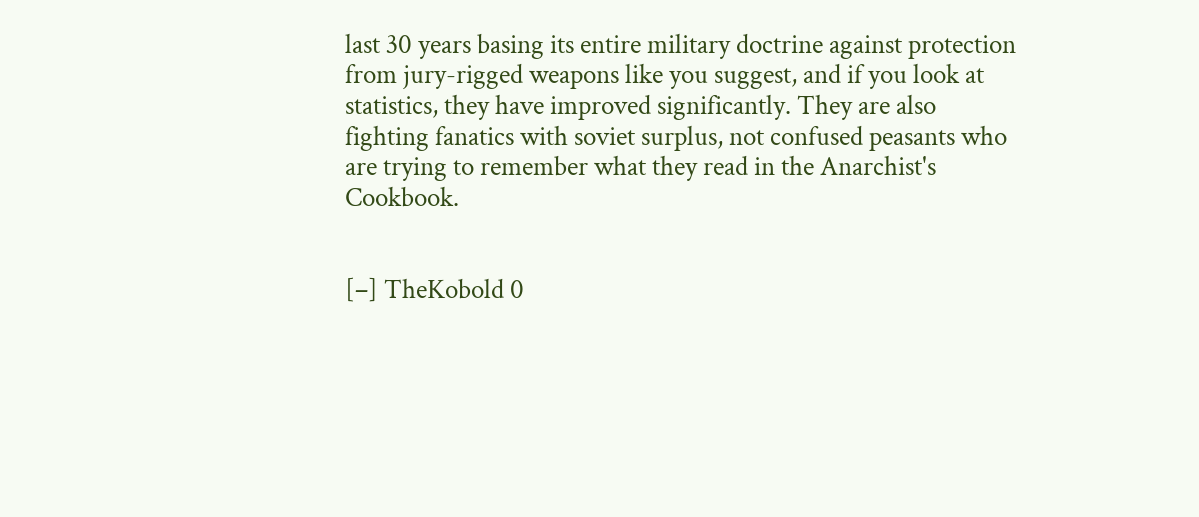last 30 years basing its entire military doctrine against protection from jury-rigged weapons like you suggest, and if you look at statistics, they have improved significantly. They are also fighting fanatics with soviet surplus, not confused peasants who are trying to remember what they read in the Anarchist's Cookbook.


[–] TheKobold 0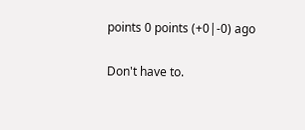points 0 points (+0|-0) ago

Don't have to.